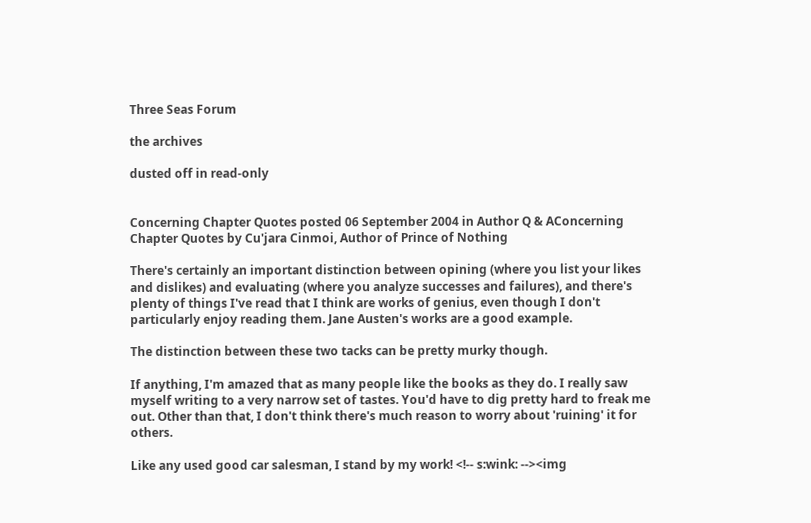Three Seas Forum

the archives

dusted off in read-only


Concerning Chapter Quotes posted 06 September 2004 in Author Q & AConcerning Chapter Quotes by Cu'jara Cinmoi, Author of Prince of Nothing

There's certainly an important distinction between opining (where you list your likes and dislikes) and evaluating (where you analyze successes and failures), and there's plenty of things I've read that I think are works of genius, even though I don't particularly enjoy reading them. Jane Austen's works are a good example.

The distinction between these two tacks can be pretty murky though.

If anything, I'm amazed that as many people like the books as they do. I really saw myself writing to a very narrow set of tastes. You'd have to dig pretty hard to freak me out. Other than that, I don't think there's much reason to worry about 'ruining' it for others.

Like any used good car salesman, I stand by my work! <!-- s:wink: --><img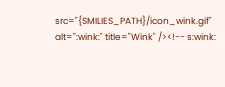src="{SMILIES_PATH}/icon_wink.gif" alt=":wink:" title="Wink" /><!-- s:wink: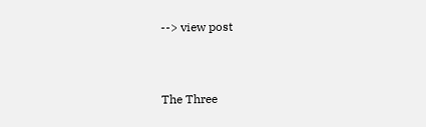--> view post


The Three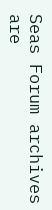Seas Forum archives are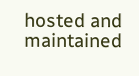hosted and maintained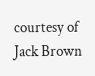courtesy of Jack Brown